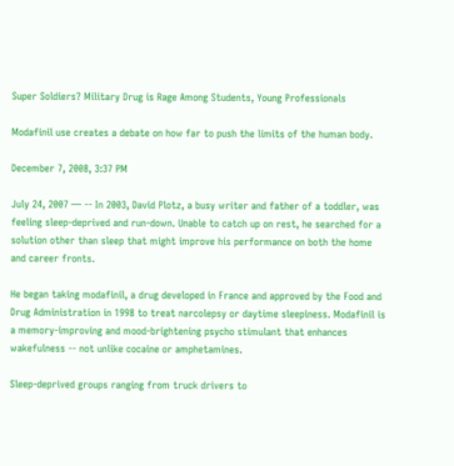Super Soldiers? Military Drug is Rage Among Students, Young Professionals

Modafinil use creates a debate on how far to push the limits of the human body.

December 7, 2008, 3:37 PM

July 24, 2007 — -- In 2003, David Plotz, a busy writer and father of a toddler, was feeling sleep-deprived and run-down. Unable to catch up on rest, he searched for a solution other than sleep that might improve his performance on both the home and career fronts.

He began taking modafinil, a drug developed in France and approved by the Food and Drug Administration in 1998 to treat narcolepsy or daytime sleepiness. Modafinil is a memory-improving and mood-brightening psycho stimulant that enhances wakefulness -- not unlike cocaine or amphetamines.

Sleep-deprived groups ranging from truck drivers to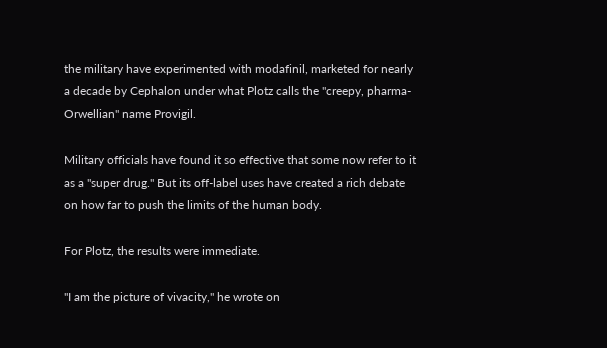the military have experimented with modafinil, marketed for nearly a decade by Cephalon under what Plotz calls the "creepy, pharma-Orwellian" name Provigil.

Military officials have found it so effective that some now refer to it as a "super drug." But its off-label uses have created a rich debate on how far to push the limits of the human body.

For Plotz, the results were immediate.

"I am the picture of vivacity," he wrote on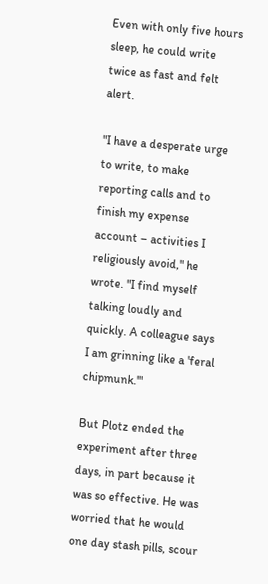Even with only five hours sleep, he could write twice as fast and felt alert.

"I have a desperate urge to write, to make reporting calls and to finish my expense account – activities I religiously avoid," he wrote. "I find myself talking loudly and quickly. A colleague says I am grinning like a 'feral chipmunk.'"

But Plotz ended the experiment after three days, in part because it was so effective. He was worried that he would one day stash pills, scour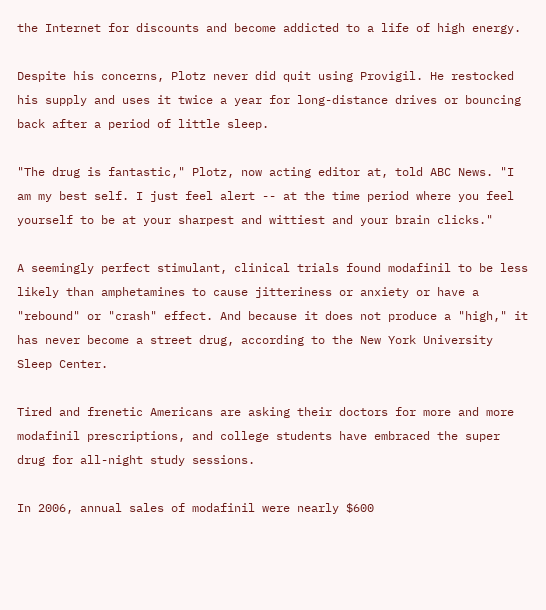the Internet for discounts and become addicted to a life of high energy.

Despite his concerns, Plotz never did quit using Provigil. He restocked his supply and uses it twice a year for long-distance drives or bouncing back after a period of little sleep.

"The drug is fantastic," Plotz, now acting editor at, told ABC News. "I am my best self. I just feel alert -- at the time period where you feel yourself to be at your sharpest and wittiest and your brain clicks."

A seemingly perfect stimulant, clinical trials found modafinil to be less likely than amphetamines to cause jitteriness or anxiety or have a "rebound" or "crash" effect. And because it does not produce a "high," it has never become a street drug, according to the New York University Sleep Center.

Tired and frenetic Americans are asking their doctors for more and more modafinil prescriptions, and college students have embraced the super drug for all-night study sessions.

In 2006, annual sales of modafinil were nearly $600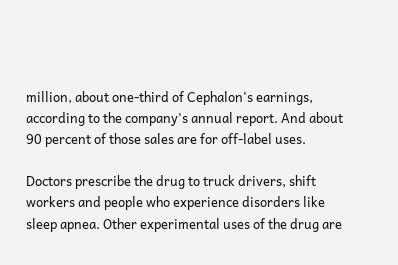million, about one-third of Cephalon's earnings, according to the company's annual report. And about 90 percent of those sales are for off-label uses.

Doctors prescribe the drug to truck drivers, shift workers and people who experience disorders like sleep apnea. Other experimental uses of the drug are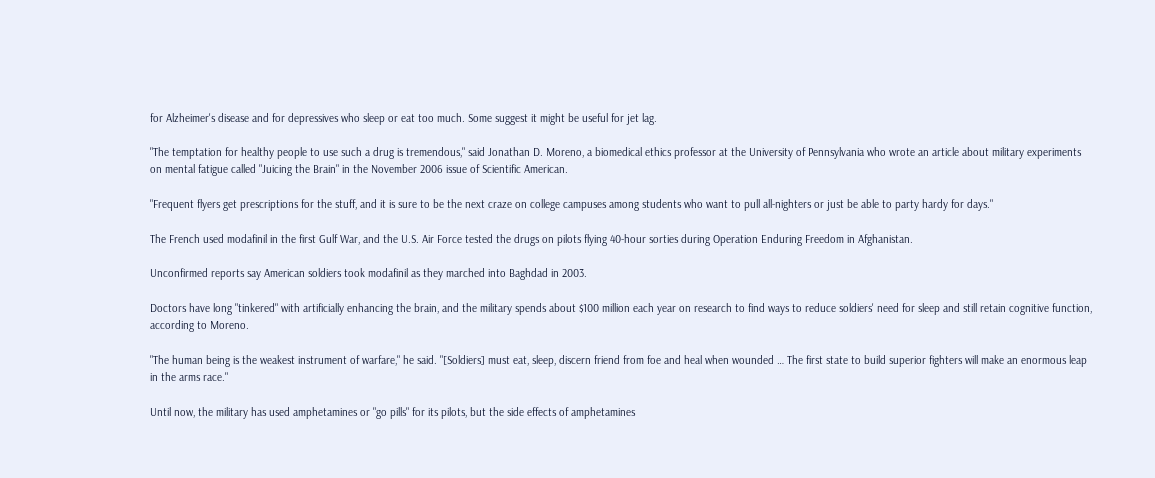for Alzheimer's disease and for depressives who sleep or eat too much. Some suggest it might be useful for jet lag.

"The temptation for healthy people to use such a drug is tremendous," said Jonathan D. Moreno, a biomedical ethics professor at the University of Pennsylvania who wrote an article about military experiments on mental fatigue called "Juicing the Brain" in the November 2006 issue of Scientific American.

"Frequent flyers get prescriptions for the stuff, and it is sure to be the next craze on college campuses among students who want to pull all-nighters or just be able to party hardy for days."

The French used modafinil in the first Gulf War, and the U.S. Air Force tested the drugs on pilots flying 40-hour sorties during Operation Enduring Freedom in Afghanistan.

Unconfirmed reports say American soldiers took modafinil as they marched into Baghdad in 2003.

Doctors have long "tinkered" with artificially enhancing the brain, and the military spends about $100 million each year on research to find ways to reduce soldiers' need for sleep and still retain cognitive function, according to Moreno.

"The human being is the weakest instrument of warfare," he said. "[Soldiers] must eat, sleep, discern friend from foe and heal when wounded … The first state to build superior fighters will make an enormous leap in the arms race."

Until now, the military has used amphetamines or "go pills" for its pilots, but the side effects of amphetamines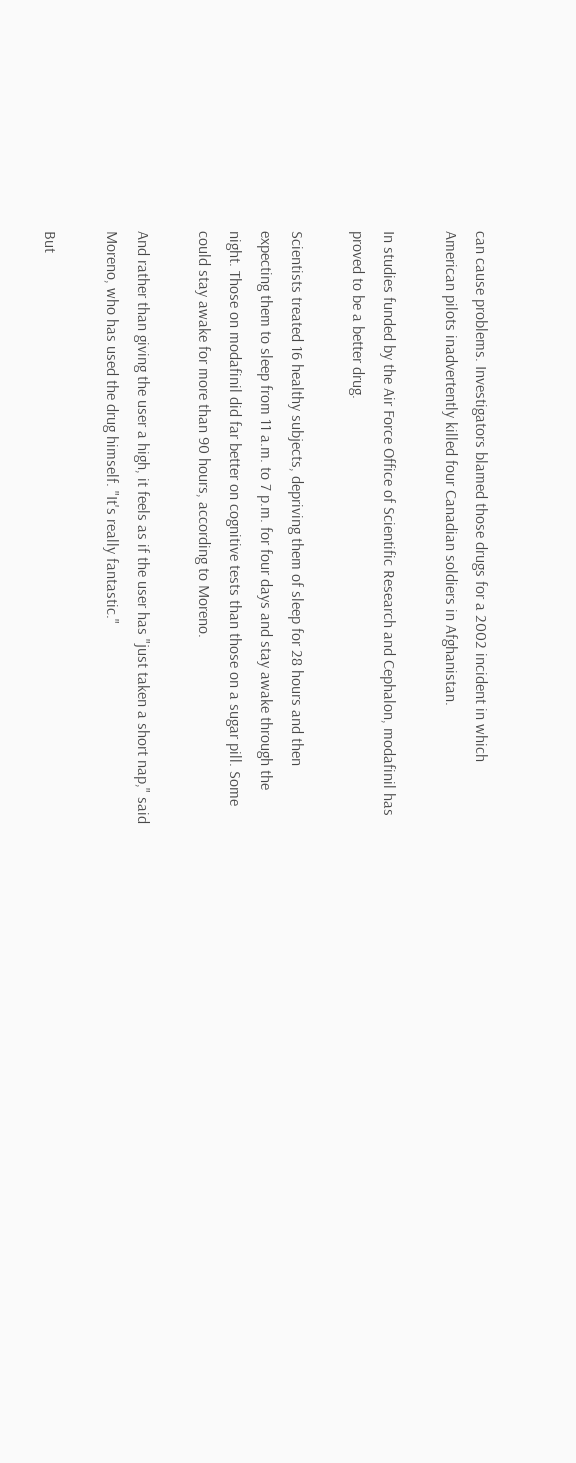can cause problems. Investigators blamed those drugs for a 2002 incident in which American pilots inadvertently killed four Canadian soldiers in Afghanistan.

In studies funded by the Air Force Office of Scientific Research and Cephalon, modafinil has proved to be a better drug.

Scientists treated 16 healthy subjects, depriving them of sleep for 28 hours and then expecting them to sleep from 11 a.m. to 7 p.m. for four days and stay awake through the night. Those on modafinil did far better on cognitive tests than those on a sugar pill. Some could stay awake for more than 90 hours, according to Moreno.

And rather than giving the user a high, it feels as if the user has "just taken a short nap," said Moreno, who has used the drug himself. "It's really fantastic."

But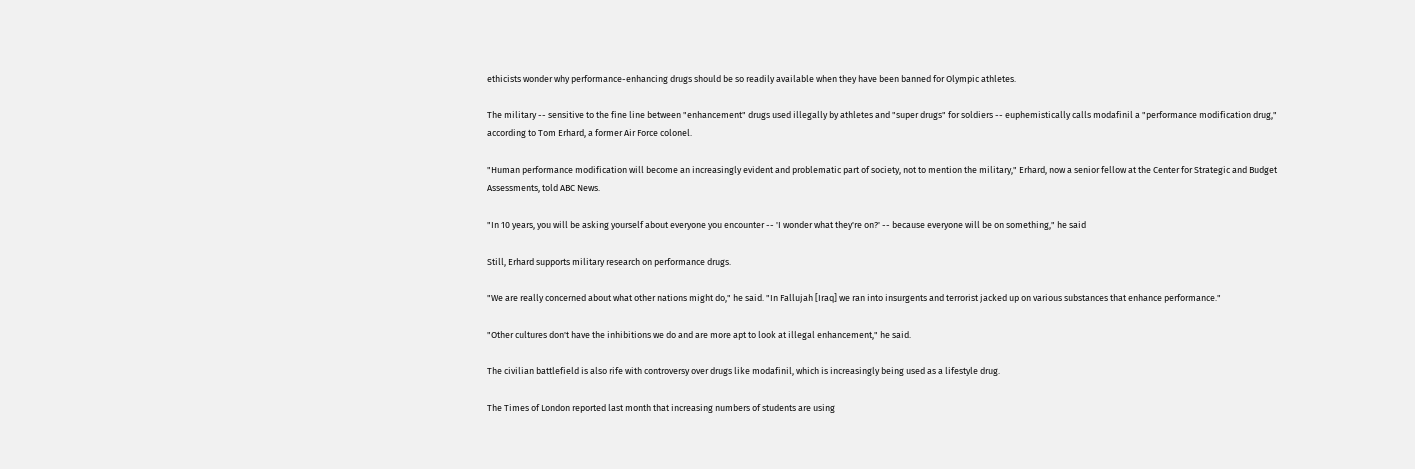ethicists wonder why performance-enhancing drugs should be so readily available when they have been banned for Olympic athletes.

The military -- sensitive to the fine line between "enhancement" drugs used illegally by athletes and "super drugs" for soldiers -- euphemistically calls modafinil a "performance modification drug," according to Tom Erhard, a former Air Force colonel.

"Human performance modification will become an increasingly evident and problematic part of society, not to mention the military," Erhard, now a senior fellow at the Center for Strategic and Budget Assessments, told ABC News.

"In 10 years, you will be asking yourself about everyone you encounter -- 'I wonder what they're on?' -- because everyone will be on something," he said

Still, Erhard supports military research on performance drugs.

"We are really concerned about what other nations might do," he said. "In Fallujah [Iraq] we ran into insurgents and terrorist jacked up on various substances that enhance performance."

"Other cultures don't have the inhibitions we do and are more apt to look at illegal enhancement," he said.

The civilian battlefield is also rife with controversy over drugs like modafinil, which is increasingly being used as a lifestyle drug.

The Times of London reported last month that increasing numbers of students are using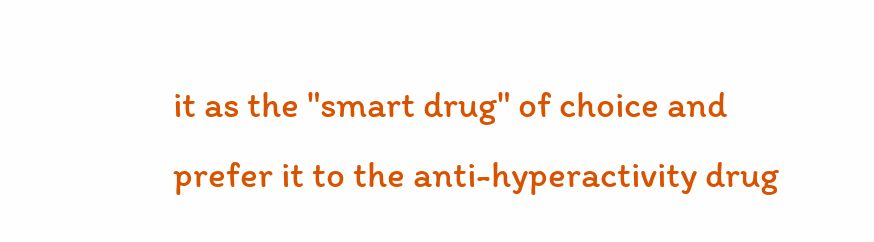it as the "smart drug" of choice and prefer it to the anti-hyperactivity drug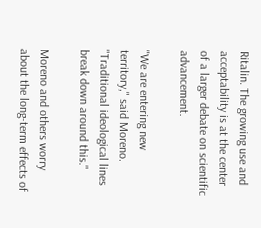Ritalin. The growing use and acceptability is at the center of a larger debate on scientific advancement.

"We are entering new territory," said Moreno. "Traditional ideological lines break down around this."

Moreno and others worry about the long-term effects of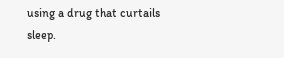using a drug that curtails sleep.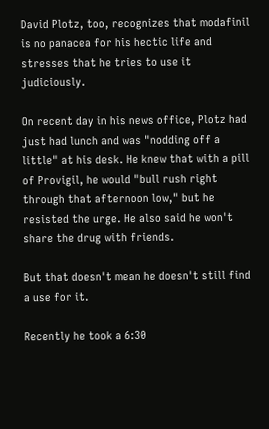David Plotz, too, recognizes that modafinil is no panacea for his hectic life and stresses that he tries to use it judiciously.

On recent day in his news office, Plotz had just had lunch and was "nodding off a little" at his desk. He knew that with a pill of Provigil, he would "bull rush right through that afternoon low," but he resisted the urge. He also said he won't share the drug with friends.

But that doesn't mean he doesn't still find a use for it.

Recently he took a 6:30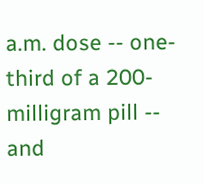a.m. dose -- one-third of a 200-milligram pill -- and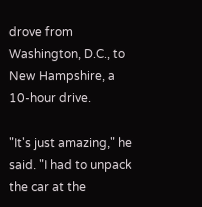drove from Washington, D.C., to New Hampshire, a 10-hour drive.

"It's just amazing," he said. "I had to unpack the car at the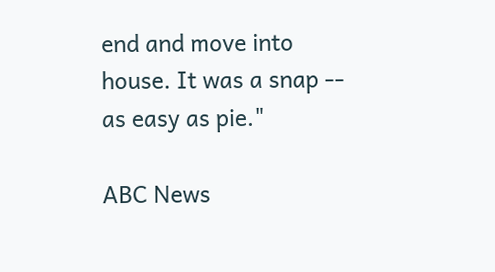end and move into house. It was a snap -- as easy as pie."

ABC News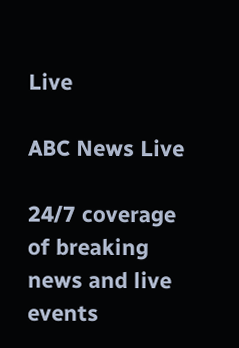Live

ABC News Live

24/7 coverage of breaking news and live events